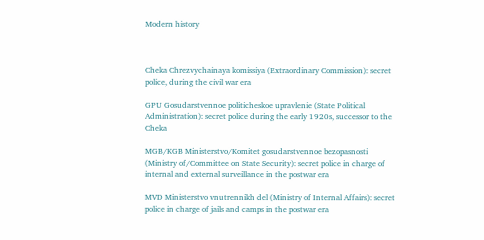Modern history



Cheka Chrezvychainaya komissiya (Extraordinary Commission): secret police, during the civil war era

GPU Gosudarstvennoe politicheskoe upravlenie (State Political Administration): secret police during the early 1920s, successor to the Cheka

MGB/KGB Ministerstvo/Komitet gosudarstvennoe bezopasnosti (Ministry of/Committee on State Security): secret police in charge of internal and external surveillance in the postwar era

MVD Ministerstvo vnutrennikh del (Ministry of Internal Affairs): secret police in charge of jails and camps in the postwar era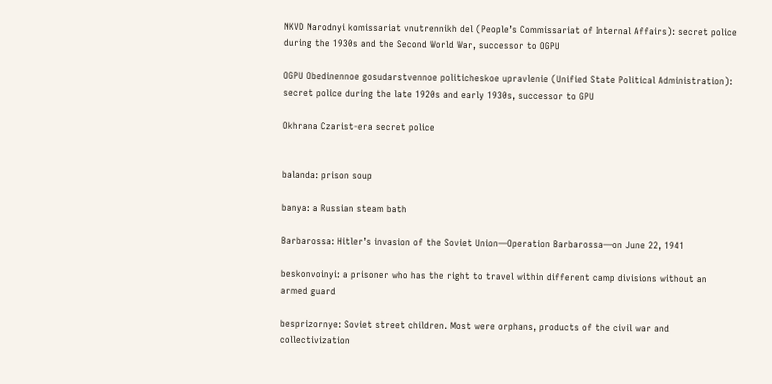NKVD Narodnyi komissariat vnutrennikh del (People’s Commissariat of Internal Affairs): secret police during the 1930s and the Second World War, successor to OGPU

OGPU Obedinennoe gosudarstvennoe politicheskoe upravlenie (Unified State Political Administration): secret police during the late 1920s and early 1930s, successor to GPU

Okhrana Czarist-era secret police


balanda: prison soup

banya: a Russian steam bath

Barbarossa: Hitler’s invasion of the Soviet Union—Operation Barbarossa—on June 22, 1941

beskonvoinyi: a prisoner who has the right to travel within different camp divisions without an armed guard

besprizornye: Soviet street children. Most were orphans, products of the civil war and collectivization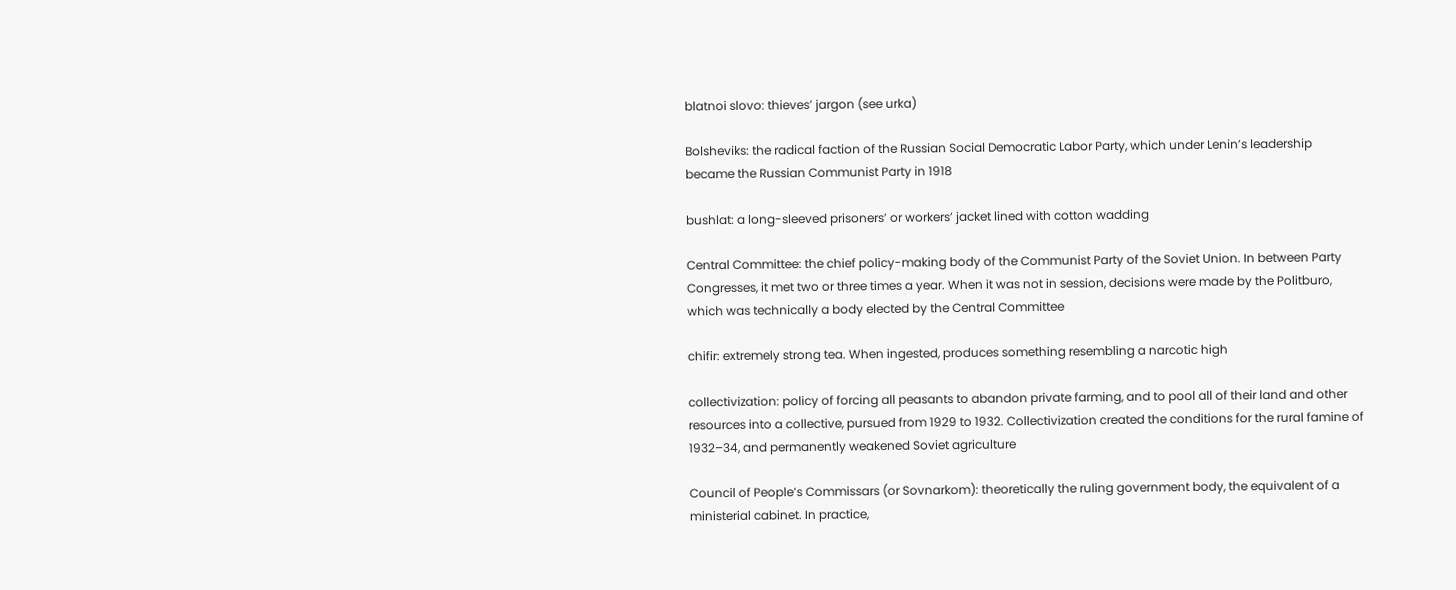blatnoi slovo: thieves’ jargon (see urka)

Bolsheviks: the radical faction of the Russian Social Democratic Labor Party, which under Lenin’s leadership became the Russian Communist Party in 1918

bushlat: a long-sleeved prisoners’ or workers’ jacket lined with cotton wadding

Central Committee: the chief policy-making body of the Communist Party of the Soviet Union. In between Party Congresses, it met two or three times a year. When it was not in session, decisions were made by the Politburo, which was technically a body elected by the Central Committee

chifir: extremely strong tea. When ingested, produces something resembling a narcotic high

collectivization: policy of forcing all peasants to abandon private farming, and to pool all of their land and other resources into a collective, pursued from 1929 to 1932. Collectivization created the conditions for the rural famine of 1932–34, and permanently weakened Soviet agriculture

Council of People’s Commissars (or Sovnarkom): theoretically the ruling government body, the equivalent of a ministerial cabinet. In practice,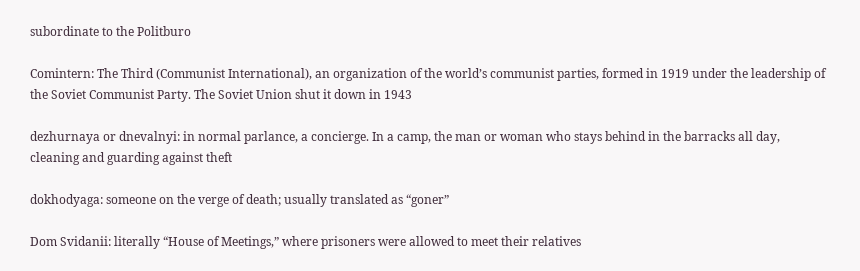subordinate to the Politburo

Comintern: The Third (Communist International), an organization of the world’s communist parties, formed in 1919 under the leadership of the Soviet Communist Party. The Soviet Union shut it down in 1943

dezhurnaya or dnevalnyi: in normal parlance, a concierge. In a camp, the man or woman who stays behind in the barracks all day, cleaning and guarding against theft

dokhodyaga: someone on the verge of death; usually translated as “goner”

Dom Svidanii: literally “House of Meetings,” where prisoners were allowed to meet their relatives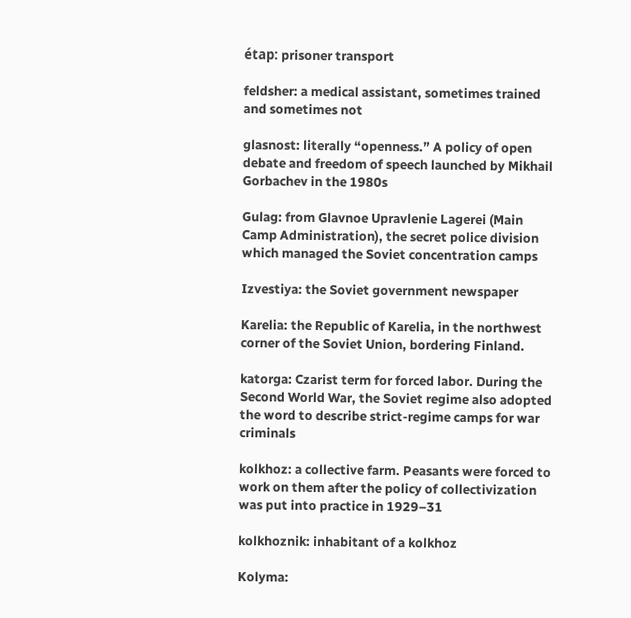étap: prisoner transport

feldsher: a medical assistant, sometimes trained and sometimes not

glasnost: literally “openness.” A policy of open debate and freedom of speech launched by Mikhail Gorbachev in the 1980s

Gulag: from Glavnoe Upravlenie Lagerei (Main Camp Administration), the secret police division which managed the Soviet concentration camps

Izvestiya: the Soviet government newspaper

Karelia: the Republic of Karelia, in the northwest corner of the Soviet Union, bordering Finland.

katorga: Czarist term for forced labor. During the Second World War, the Soviet regime also adopted the word to describe strict-regime camps for war criminals

kolkhoz: a collective farm. Peasants were forced to work on them after the policy of collectivization was put into practice in 1929–31

kolkhoznik: inhabitant of a kolkhoz

Kolyma: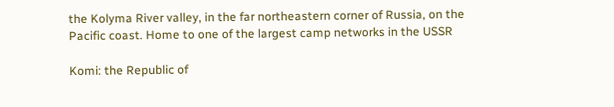the Kolyma River valley, in the far northeastern corner of Russia, on the Pacific coast. Home to one of the largest camp networks in the USSR

Komi: the Republic of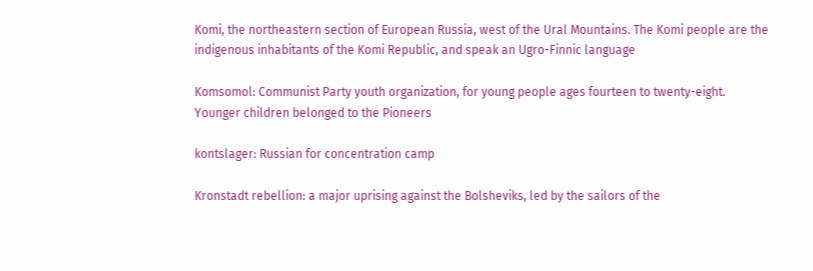Komi, the northeastern section of European Russia, west of the Ural Mountains. The Komi people are the indigenous inhabitants of the Komi Republic, and speak an Ugro-Finnic language

Komsomol: Communist Party youth organization, for young people ages fourteen to twenty-eight. Younger children belonged to the Pioneers

kontslager: Russian for concentration camp

Kronstadt rebellion: a major uprising against the Bolsheviks, led by the sailors of the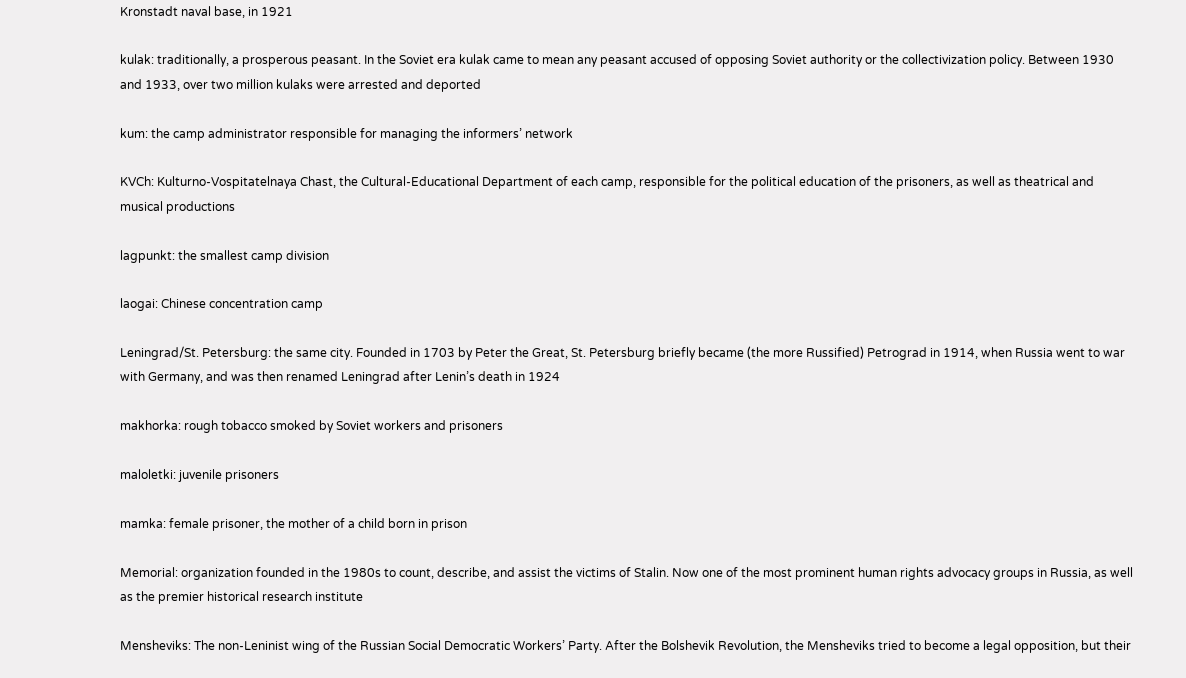Kronstadt naval base, in 1921

kulak: traditionally, a prosperous peasant. In the Soviet era kulak came to mean any peasant accused of opposing Soviet authority or the collectivization policy. Between 1930 and 1933, over two million kulaks were arrested and deported

kum: the camp administrator responsible for managing the informers’ network

KVCh: Kulturno-Vospitatelnaya Chast, the Cultural-Educational Department of each camp, responsible for the political education of the prisoners, as well as theatrical and musical productions

lagpunkt: the smallest camp division

laogai: Chinese concentration camp

Leningrad/St. Petersburg: the same city. Founded in 1703 by Peter the Great, St. Petersburg briefly became (the more Russified) Petrograd in 1914, when Russia went to war with Germany, and was then renamed Leningrad after Lenin’s death in 1924

makhorka: rough tobacco smoked by Soviet workers and prisoners

maloletki: juvenile prisoners

mamka: female prisoner, the mother of a child born in prison

Memorial: organization founded in the 1980s to count, describe, and assist the victims of Stalin. Now one of the most prominent human rights advocacy groups in Russia, as well as the premier historical research institute

Mensheviks: The non-Leninist wing of the Russian Social Democratic Workers’ Party. After the Bolshevik Revolution, the Mensheviks tried to become a legal opposition, but their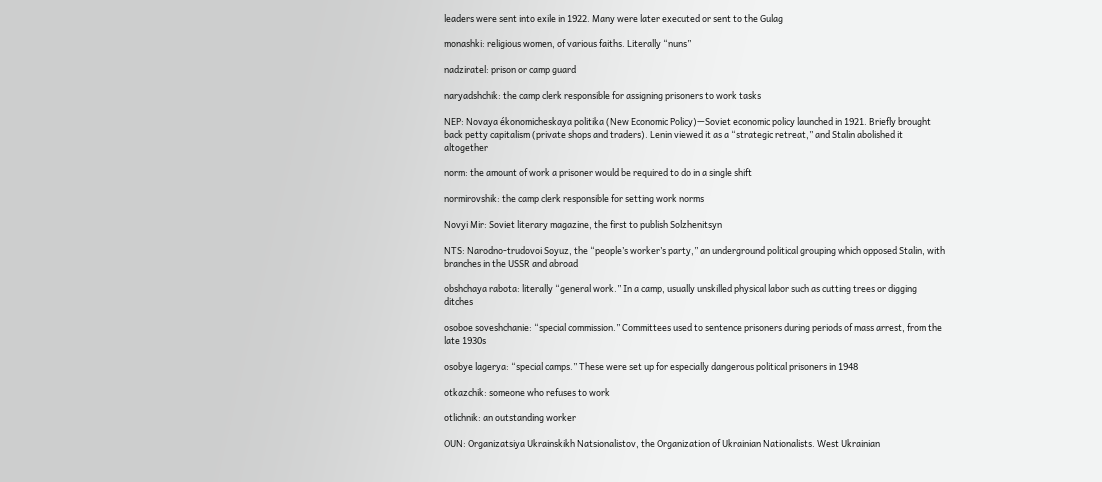leaders were sent into exile in 1922. Many were later executed or sent to the Gulag

monashki: religious women, of various faiths. Literally “nuns”

nadziratel: prison or camp guard

naryadshchik: the camp clerk responsible for assigning prisoners to work tasks

NEP: Novaya ékonomicheskaya politika (New Economic Policy)—Soviet economic policy launched in 1921. Briefly brought back petty capitalism (private shops and traders). Lenin viewed it as a “strategic retreat,” and Stalin abolished it altogether

norm: the amount of work a prisoner would be required to do in a single shift

normirovshik: the camp clerk responsible for setting work norms

Novyi Mir: Soviet literary magazine, the first to publish Solzhenitsyn

NTS: Narodno-trudovoi Soyuz, the “people’s worker’s party,” an underground political grouping which opposed Stalin, with branches in the USSR and abroad

obshchaya rabota: literally “general work.” In a camp, usually unskilled physical labor such as cutting trees or digging ditches

osoboe soveshchanie: “special commission.” Committees used to sentence prisoners during periods of mass arrest, from the late 1930s

osobye lagerya: “special camps.” These were set up for especially dangerous political prisoners in 1948

otkazchik: someone who refuses to work

otlichnik: an outstanding worker

OUN: Organizatsiya Ukrainskikh Natsionalistov, the Organization of Ukrainian Nationalists. West Ukrainian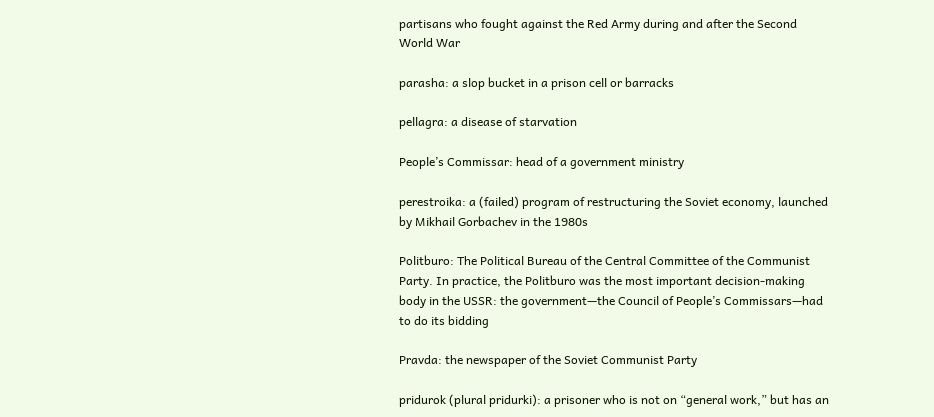partisans who fought against the Red Army during and after the Second World War

parasha: a slop bucket in a prison cell or barracks

pellagra: a disease of starvation

People’s Commissar: head of a government ministry

perestroika: a (failed) program of restructuring the Soviet economy, launched by Mikhail Gorbachev in the 1980s

Politburo: The Political Bureau of the Central Committee of the Communist Party. In practice, the Politburo was the most important decision-making body in the USSR: the government—the Council of People’s Commissars—had to do its bidding

Pravda: the newspaper of the Soviet Communist Party

pridurok (plural pridurki): a prisoner who is not on “general work,” but has an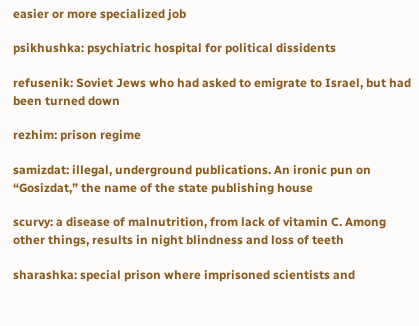easier or more specialized job

psikhushka: psychiatric hospital for political dissidents

refusenik: Soviet Jews who had asked to emigrate to Israel, but had been turned down

rezhim: prison regime

samizdat: illegal, underground publications. An ironic pun on “Gosizdat,” the name of the state publishing house

scurvy: a disease of malnutrition, from lack of vitamin C. Among other things, results in night blindness and loss of teeth

sharashka: special prison where imprisoned scientists and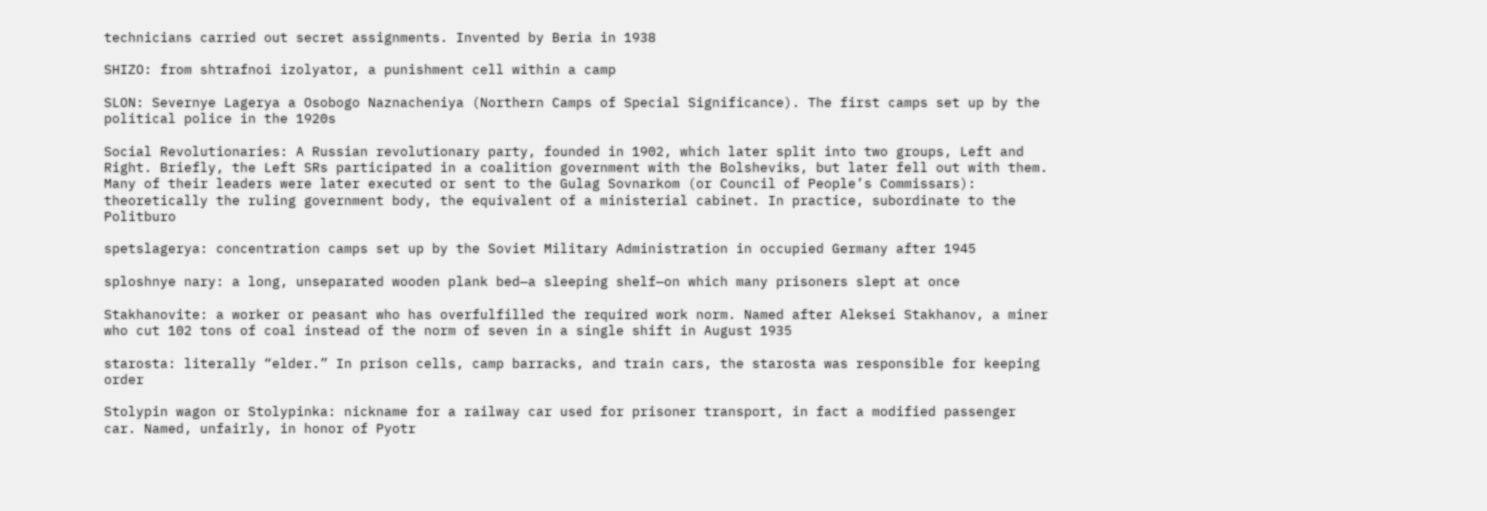technicians carried out secret assignments. Invented by Beria in 1938

SHIZO: from shtrafnoi izolyator, a punishment cell within a camp

SLON: Severnye Lagerya a Osobogo Naznacheniya (Northern Camps of Special Significance). The first camps set up by the political police in the 1920s

Social Revolutionaries: A Russian revolutionary party, founded in 1902, which later split into two groups, Left and Right. Briefly, the Left SRs participated in a coalition government with the Bolsheviks, but later fell out with them. Many of their leaders were later executed or sent to the Gulag Sovnarkom (or Council of People’s Commissars): theoretically the ruling government body, the equivalent of a ministerial cabinet. In practice, subordinate to the Politburo

spetslagerya: concentration camps set up by the Soviet Military Administration in occupied Germany after 1945

sploshnye nary: a long, unseparated wooden plank bed—a sleeping shelf—on which many prisoners slept at once

Stakhanovite: a worker or peasant who has overfulfilled the required work norm. Named after Aleksei Stakhanov, a miner who cut 102 tons of coal instead of the norm of seven in a single shift in August 1935

starosta: literally “elder.” In prison cells, camp barracks, and train cars, the starosta was responsible for keeping order

Stolypin wagon or Stolypinka: nickname for a railway car used for prisoner transport, in fact a modified passenger car. Named, unfairly, in honor of Pyotr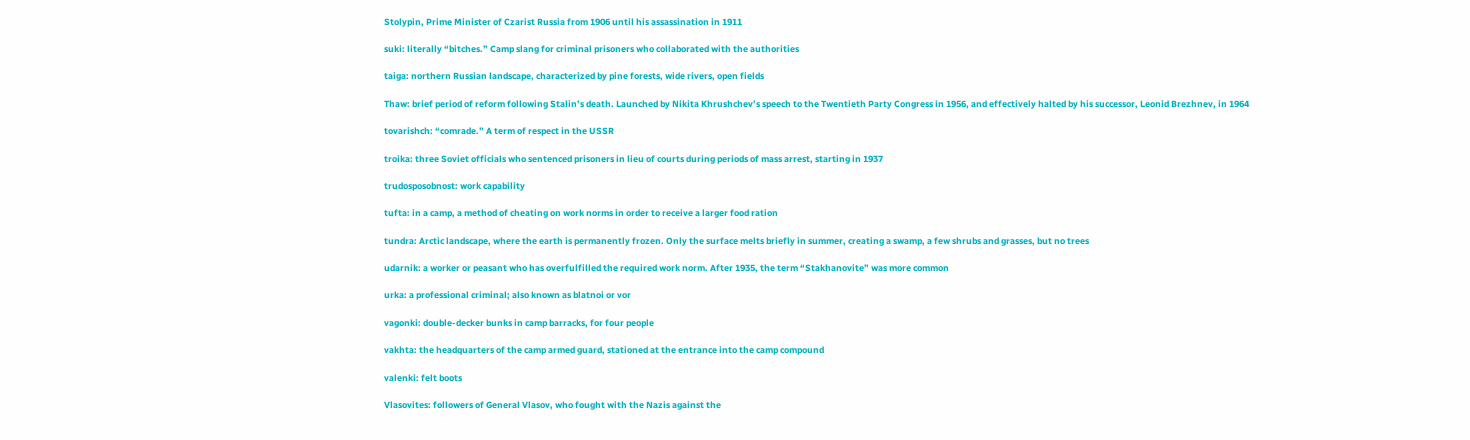Stolypin, Prime Minister of Czarist Russia from 1906 until his assassination in 1911

suki: literally “bitches.” Camp slang for criminal prisoners who collaborated with the authorities

taiga: northern Russian landscape, characterized by pine forests, wide rivers, open fields

Thaw: brief period of reform following Stalin’s death. Launched by Nikita Khrushchev’s speech to the Twentieth Party Congress in 1956, and effectively halted by his successor, Leonid Brezhnev, in 1964

tovarishch: “comrade.” A term of respect in the USSR

troika: three Soviet officials who sentenced prisoners in lieu of courts during periods of mass arrest, starting in 1937

trudosposobnost: work capability

tufta: in a camp, a method of cheating on work norms in order to receive a larger food ration

tundra: Arctic landscape, where the earth is permanently frozen. Only the surface melts briefly in summer, creating a swamp, a few shrubs and grasses, but no trees

udarnik: a worker or peasant who has overfulfilled the required work norm. After 1935, the term “Stakhanovite” was more common

urka: a professional criminal; also known as blatnoi or vor

vagonki: double-decker bunks in camp barracks, for four people

vakhta: the headquarters of the camp armed guard, stationed at the entrance into the camp compound

valenki: felt boots

Vlasovites: followers of General Vlasov, who fought with the Nazis against the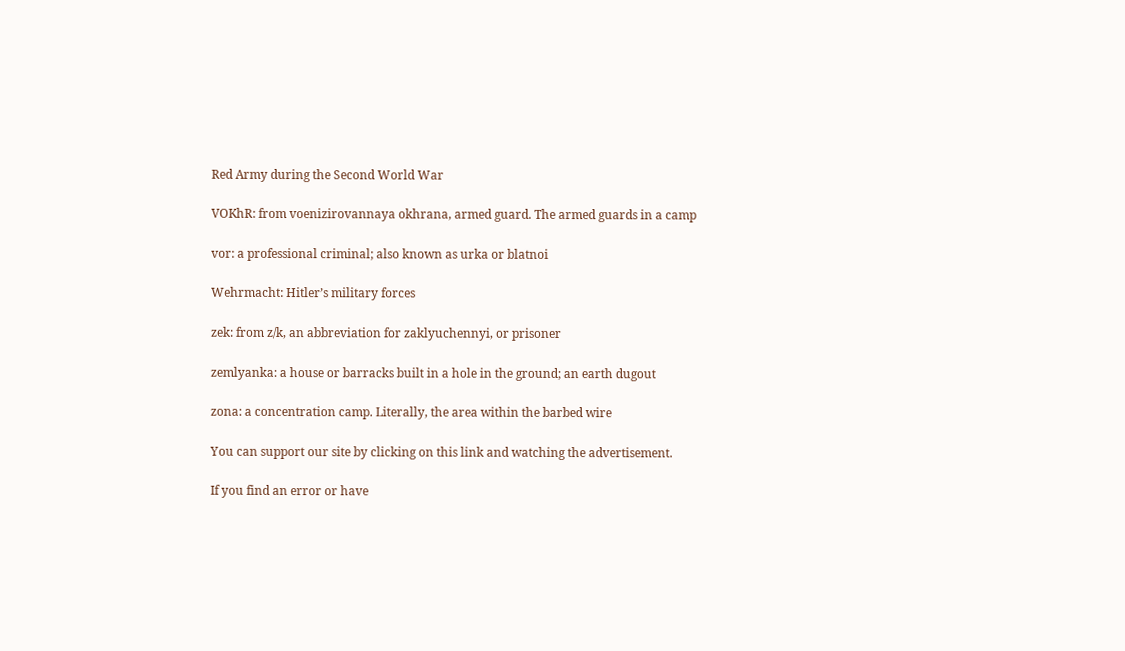Red Army during the Second World War

VOKhR: from voenizirovannaya okhrana, armed guard. The armed guards in a camp

vor: a professional criminal; also known as urka or blatnoi

Wehrmacht: Hitler’s military forces

zek: from z/k, an abbreviation for zaklyuchennyi, or prisoner

zemlyanka: a house or barracks built in a hole in the ground; an earth dugout

zona: a concentration camp. Literally, the area within the barbed wire

You can support our site by clicking on this link and watching the advertisement.

If you find an error or have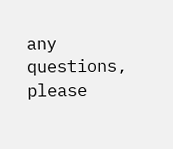any questions, please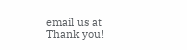email us at Thank you!